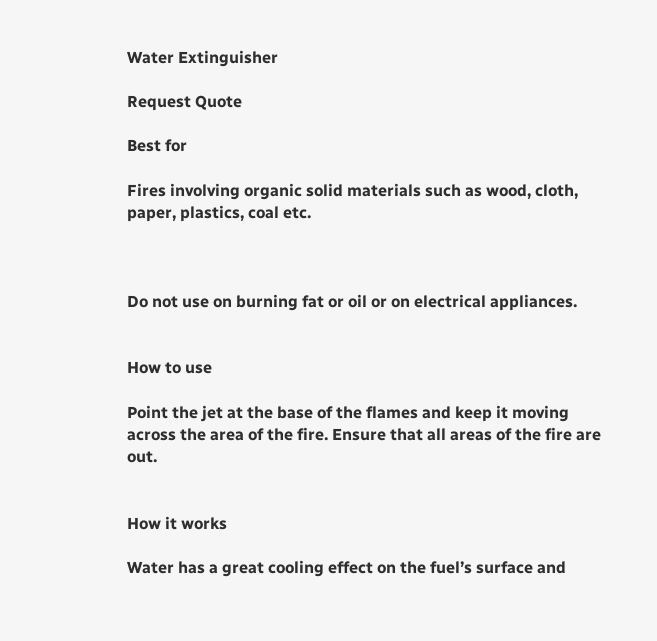Water Extinguisher

Request Quote

Best for

Fires involving organic solid materials such as wood, cloth, paper, plastics, coal etc.



Do not use on burning fat or oil or on electrical appliances.


How to use

Point the jet at the base of the flames and keep it moving across the area of the fire. Ensure that all areas of the fire are out.


How it works

Water has a great cooling effect on the fuel’s surface and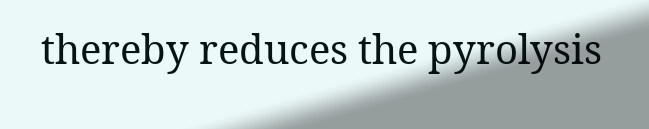thereby reduces the pyrolysis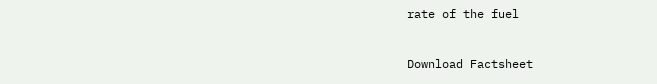rate of the fuel


Download Factsheet